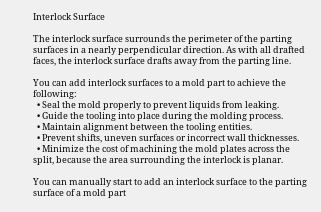Interlock Surface

The interlock surface surrounds the perimeter of the parting surfaces in a nearly perpendicular direction. As with all drafted faces, the interlock surface drafts away from the parting line.

You can add interlock surfaces to a mold part to achieve the following:
  • Seal the mold properly to prevent liquids from leaking.
  • Guide the tooling into place during the molding process.
  • Maintain alignment between the tooling entities.
  • Prevent shifts, uneven surfaces or incorrect wall thicknesses.
  • Minimize the cost of machining the mold plates across the split, because the area surrounding the interlock is planar.

You can manually start to add an interlock surface to the parting surface of a mold part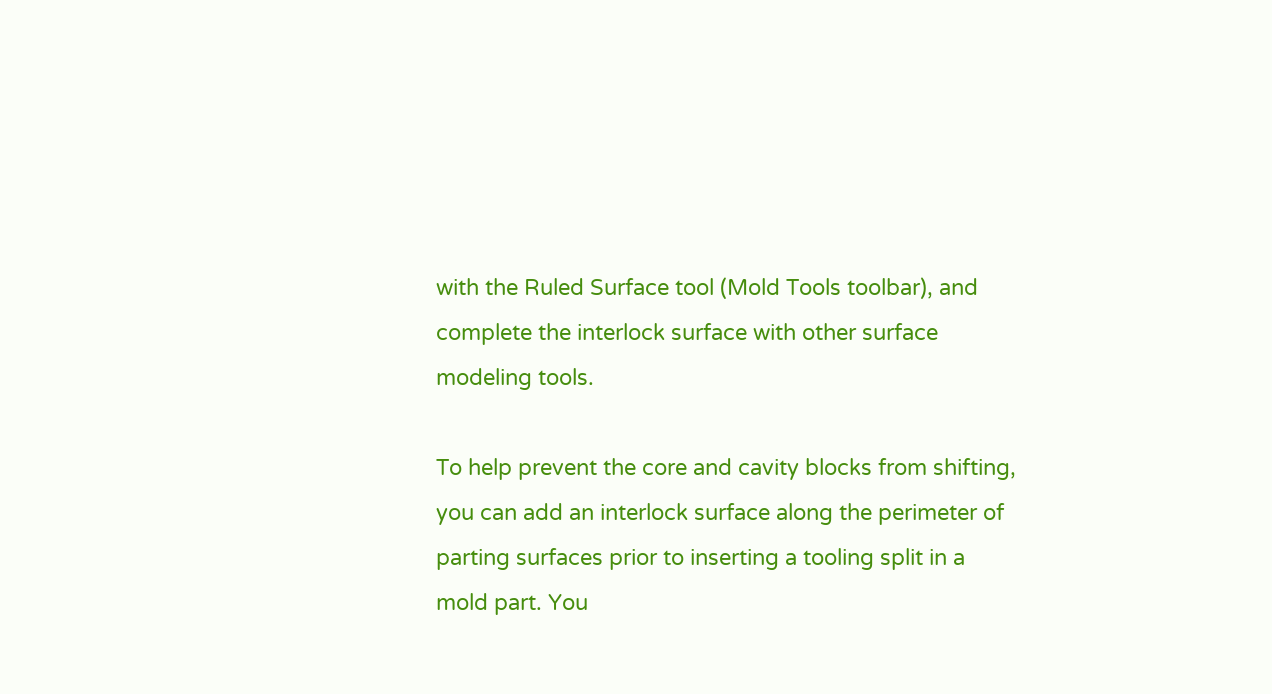with the Ruled Surface tool (Mold Tools toolbar), and complete the interlock surface with other surface modeling tools.

To help prevent the core and cavity blocks from shifting, you can add an interlock surface along the perimeter of parting surfaces prior to inserting a tooling split in a mold part. You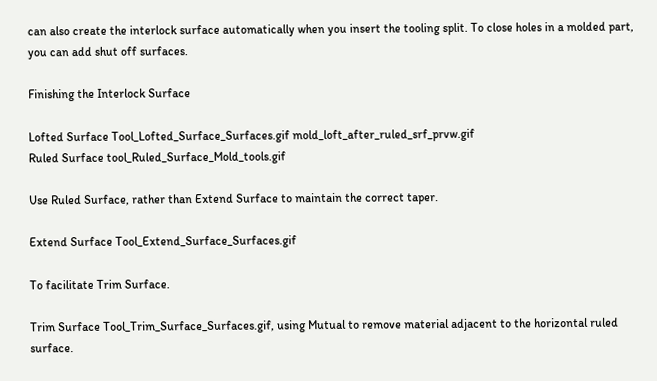can also create the interlock surface automatically when you insert the tooling split. To close holes in a molded part, you can add shut off surfaces.

Finishing the Interlock Surface

Lofted Surface Tool_Lofted_Surface_Surfaces.gif mold_loft_after_ruled_srf_prvw.gif
Ruled Surface tool_Ruled_Surface_Mold_tools.gif

Use Ruled Surface, rather than Extend Surface to maintain the correct taper.

Extend Surface Tool_Extend_Surface_Surfaces.gif

To facilitate Trim Surface.

Trim Surface Tool_Trim_Surface_Surfaces.gif, using Mutual to remove material adjacent to the horizontal ruled surface.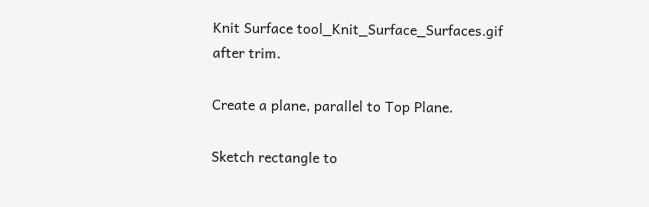Knit Surface tool_Knit_Surface_Surfaces.gif after trim.

Create a plane, parallel to Top Plane.

Sketch rectangle to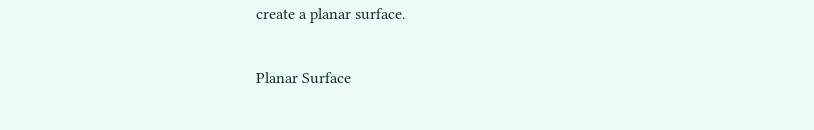create a planar surface.

Planar Surface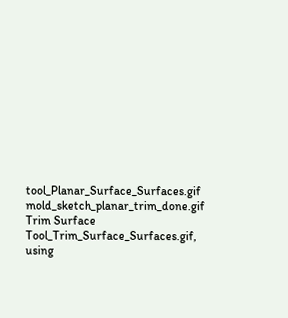tool_Planar_Surface_Surfaces.gif mold_sketch_planar_trim_done.gif
Trim Surface Tool_Trim_Surface_Surfaces.gif, using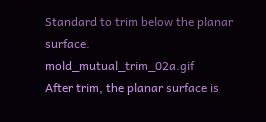Standard to trim below the planar surface. mold_mutual_trim_02a.gif
After trim, the planar surface is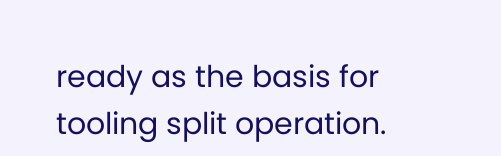ready as the basis for tooling split operation.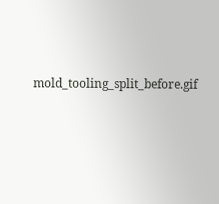mold_tooling_split_before.gif